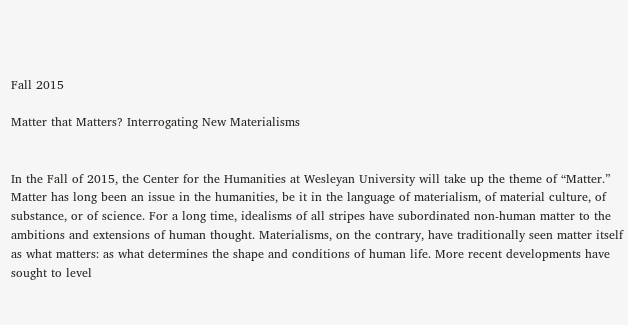Fall 2015

Matter that Matters? Interrogating New Materialisms


In the Fall of 2015, the Center for the Humanities at Wesleyan University will take up the theme of “Matter.”  Matter has long been an issue in the humanities, be it in the language of materialism, of material culture, of substance, or of science. For a long time, idealisms of all stripes have subordinated non-human matter to the ambitions and extensions of human thought. Materialisms, on the contrary, have traditionally seen matter itself as what matters: as what determines the shape and conditions of human life. More recent developments have sought to level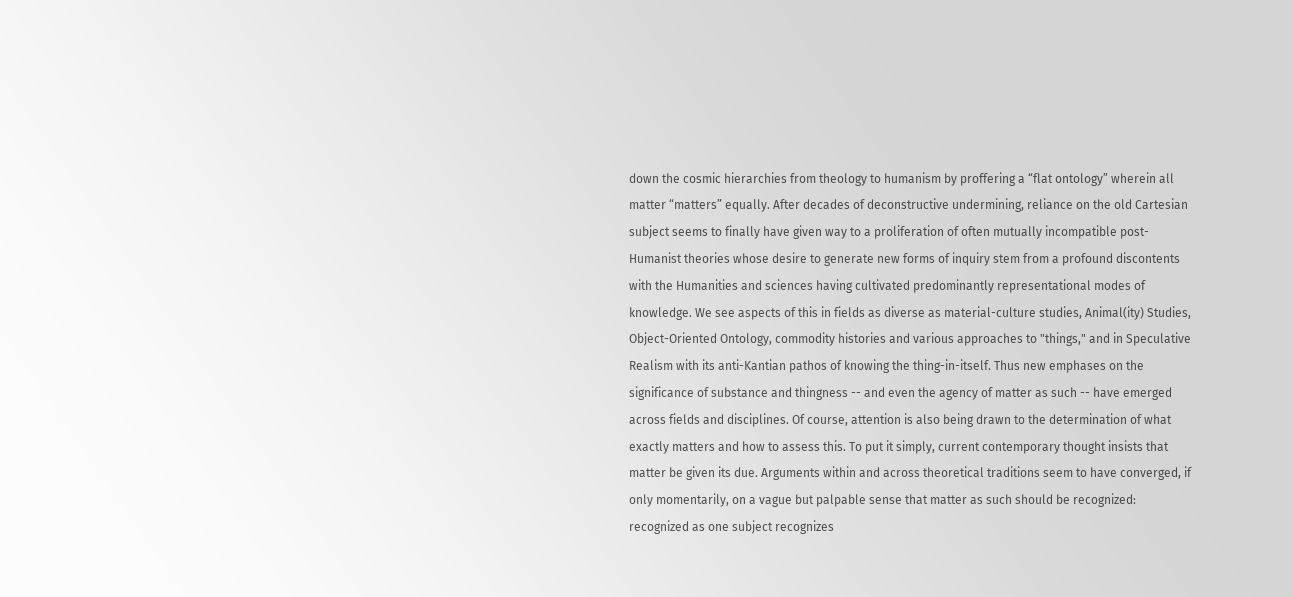down the cosmic hierarchies from theology to humanism by proffering a “flat ontology” wherein all matter “matters” equally. After decades of deconstructive undermining, reliance on the old Cartesian subject seems to finally have given way to a proliferation of often mutually incompatible post-Humanist theories whose desire to generate new forms of inquiry stem from a profound discontents with the Humanities and sciences having cultivated predominantly representational modes of knowledge. We see aspects of this in fields as diverse as material-culture studies, Animal(ity) Studies, Object-Oriented Ontology, commodity histories and various approaches to "things," and in Speculative Realism with its anti-Kantian pathos of knowing the thing-in-itself. Thus new emphases on the significance of substance and thingness -- and even the agency of matter as such -- have emerged across fields and disciplines. Of course, attention is also being drawn to the determination of what exactly matters and how to assess this. To put it simply, current contemporary thought insists that matter be given its due. Arguments within and across theoretical traditions seem to have converged, if only momentarily, on a vague but palpable sense that matter as such should be recognized: recognized as one subject recognizes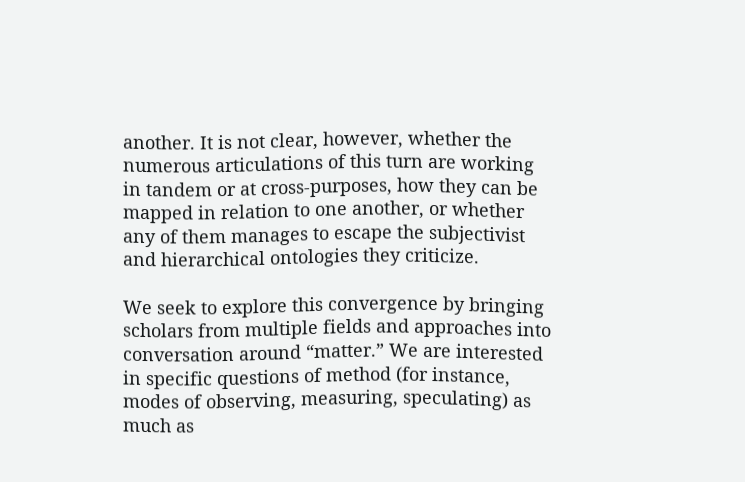another. It is not clear, however, whether the numerous articulations of this turn are working in tandem or at cross-purposes, how they can be mapped in relation to one another, or whether any of them manages to escape the subjectivist and hierarchical ontologies they criticize.

We seek to explore this convergence by bringing scholars from multiple fields and approaches into conversation around “matter.” We are interested in specific questions of method (for instance, modes of observing, measuring, speculating) as much as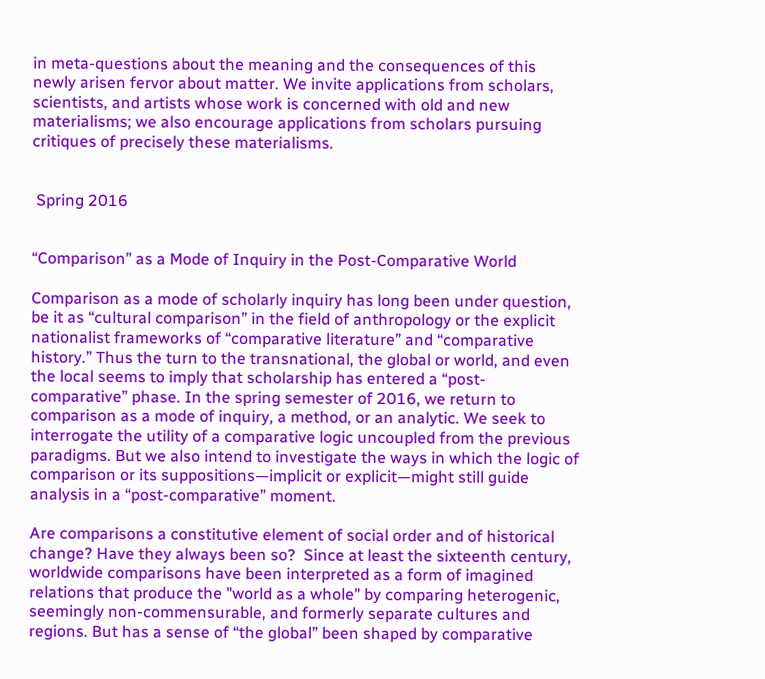in meta-questions about the meaning and the consequences of this newly arisen fervor about matter. We invite applications from scholars, scientists, and artists whose work is concerned with old and new materialisms; we also encourage applications from scholars pursuing critiques of precisely these materialisms.


 Spring 2016


“Comparison” as a Mode of Inquiry in the Post-Comparative World

Comparison as a mode of scholarly inquiry has long been under question, be it as “cultural comparison” in the field of anthropology or the explicit nationalist frameworks of “comparative literature” and “comparative history.” Thus the turn to the transnational, the global or world, and even the local seems to imply that scholarship has entered a “post-comparative” phase. In the spring semester of 2016, we return to comparison as a mode of inquiry, a method, or an analytic. We seek to interrogate the utility of a comparative logic uncoupled from the previous paradigms. But we also intend to investigate the ways in which the logic of comparison or its suppositions—implicit or explicit—might still guide analysis in a “post-comparative” moment.

Are comparisons a constitutive element of social order and of historical change? Have they always been so?  Since at least the sixteenth century, worldwide comparisons have been interpreted as a form of imagined relations that produce the "world as a whole" by comparing heterogenic, seemingly non-commensurable, and formerly separate cultures and regions. But has a sense of “the global” been shaped by comparative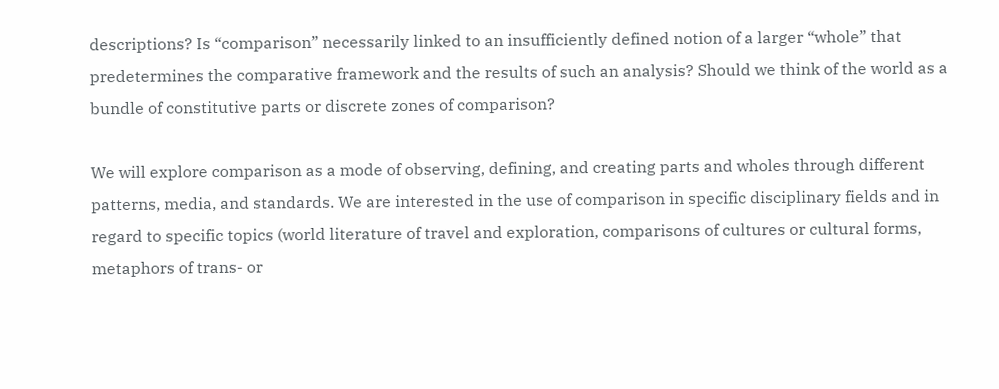descriptions? Is “comparison” necessarily linked to an insufficiently defined notion of a larger “whole” that predetermines the comparative framework and the results of such an analysis? Should we think of the world as a bundle of constitutive parts or discrete zones of comparison?

We will explore comparison as a mode of observing, defining, and creating parts and wholes through different patterns, media, and standards. We are interested in the use of comparison in specific disciplinary fields and in regard to specific topics (world literature of travel and exploration, comparisons of cultures or cultural forms, metaphors of trans- or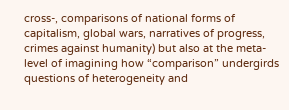cross-, comparisons of national forms of capitalism, global wars, narratives of progress, crimes against humanity) but also at the meta-level of imagining how “comparison” undergirds questions of heterogeneity and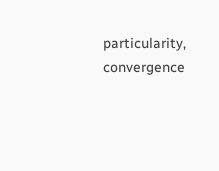particularity, convergence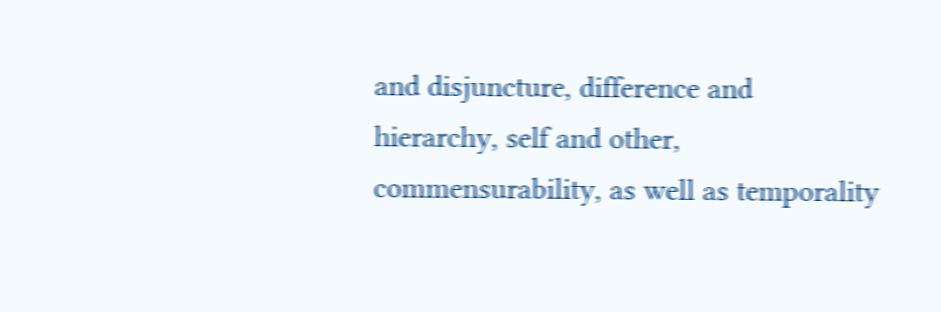and disjuncture, difference and hierarchy, self and other, commensurability, as well as temporality